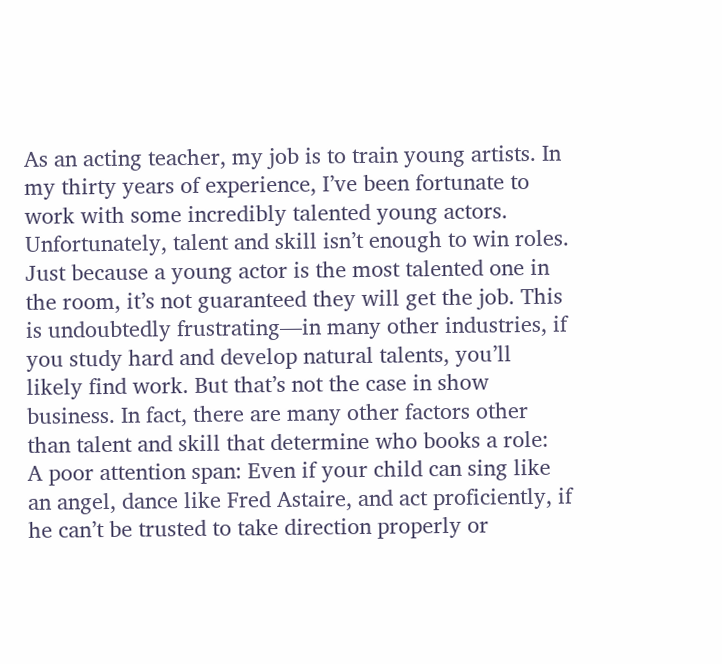As an acting teacher, my job is to train young artists. In my thirty years of experience, I’ve been fortunate to work with some incredibly talented young actors.
Unfortunately, talent and skill isn’t enough to win roles. Just because a young actor is the most talented one in the room, it’s not guaranteed they will get the job. This is undoubtedly frustrating—in many other industries, if you study hard and develop natural talents, you’ll likely find work. But that’s not the case in show business. In fact, there are many other factors other than talent and skill that determine who books a role:
A poor attention span: Even if your child can sing like an angel, dance like Fred Astaire, and act proficiently, if he can’t be trusted to take direction properly or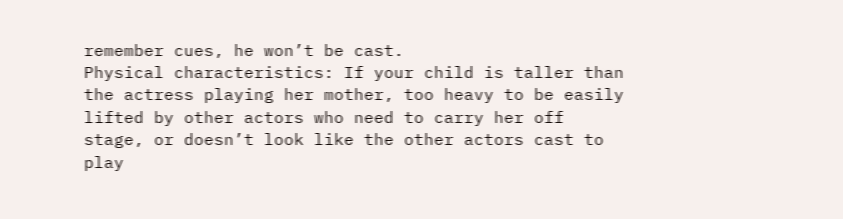remember cues, he won’t be cast.
Physical characteristics: If your child is taller than the actress playing her mother, too heavy to be easily lifted by other actors who need to carry her off stage, or doesn’t look like the other actors cast to play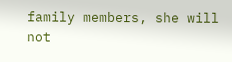family members, she will not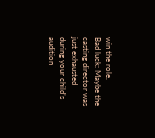win the role.
Bad luck: Maybe the casting director was just exhausted during your child’s audition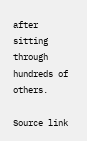after sitting through hundreds of others.

Source link